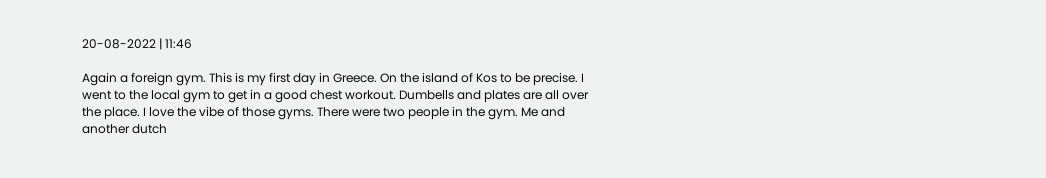20-08-2022 | 11:46

Again a foreign gym. This is my first day in Greece. On the island of Kos to be precise. I went to the local gym to get in a good chest workout. Dumbells and plates are all over the place. I love the vibe of those gyms. There were two people in the gym. Me and another dutch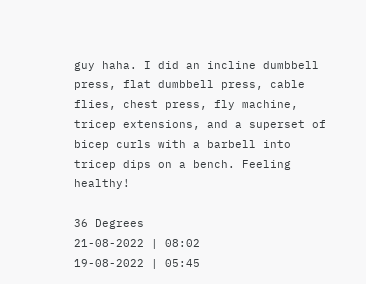guy haha. I did an incline dumbbell press, flat dumbbell press, cable flies, chest press, fly machine, tricep extensions, and a superset of bicep curls with a barbell into tricep dips on a bench. Feeling healthy!

36 Degrees
21-08-2022 | 08:02
19-08-2022 | 05:45